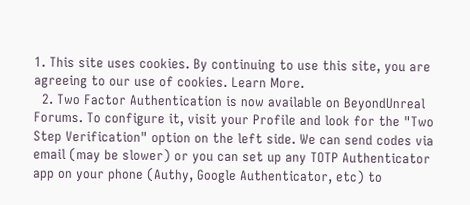1. This site uses cookies. By continuing to use this site, you are agreeing to our use of cookies. Learn More.
  2. Two Factor Authentication is now available on BeyondUnreal Forums. To configure it, visit your Profile and look for the "Two Step Verification" option on the left side. We can send codes via email (may be slower) or you can set up any TOTP Authenticator app on your phone (Authy, Google Authenticator, etc) to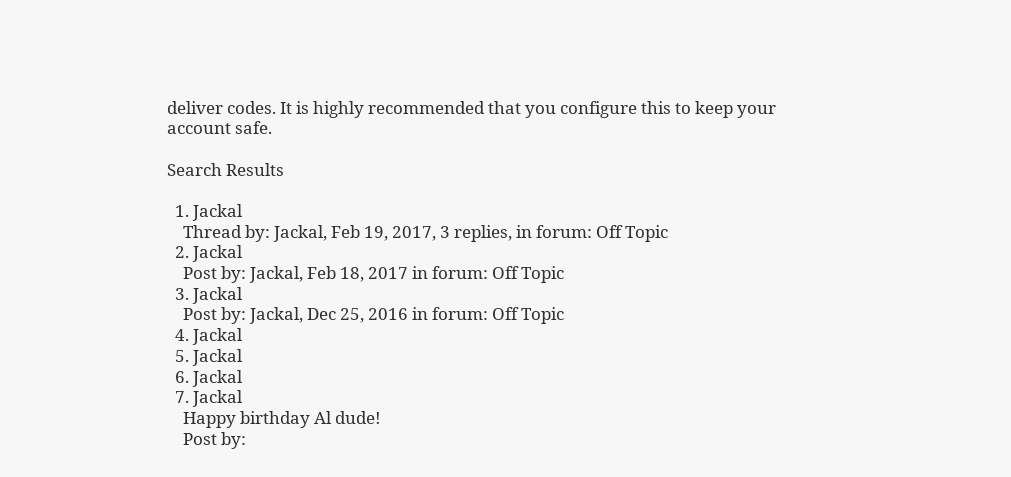deliver codes. It is highly recommended that you configure this to keep your account safe.

Search Results

  1. Jackal
    Thread by: Jackal, Feb 19, 2017, 3 replies, in forum: Off Topic
  2. Jackal
    Post by: Jackal, Feb 18, 2017 in forum: Off Topic
  3. Jackal
    Post by: Jackal, Dec 25, 2016 in forum: Off Topic
  4. Jackal
  5. Jackal
  6. Jackal
  7. Jackal
    Happy birthday Al dude!
    Post by: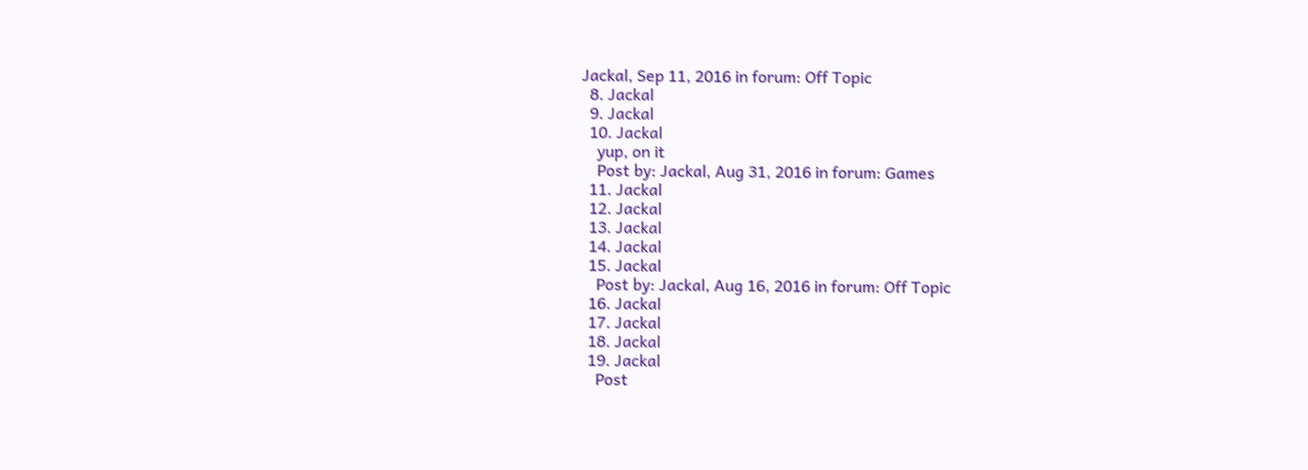Jackal, Sep 11, 2016 in forum: Off Topic
  8. Jackal
  9. Jackal
  10. Jackal
    yup, on it
    Post by: Jackal, Aug 31, 2016 in forum: Games
  11. Jackal
  12. Jackal
  13. Jackal
  14. Jackal
  15. Jackal
    Post by: Jackal, Aug 16, 2016 in forum: Off Topic
  16. Jackal
  17. Jackal
  18. Jackal
  19. Jackal
    Post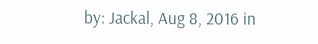by: Jackal, Aug 8, 2016 in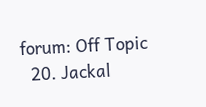forum: Off Topic
  20. Jackal